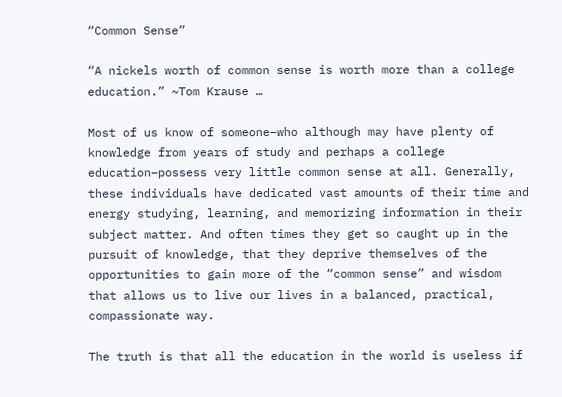“Common Sense”

“A nickels worth of common sense is worth more than a college education.” ~Tom Krause …

Most of us know of someone–who although may have plenty of knowledge from years of study and perhaps a college education–possess very little common sense at all. Generally, these individuals have dedicated vast amounts of their time and energy studying, learning, and memorizing information in their subject matter. And often times they get so caught up in the pursuit of knowledge, that they deprive themselves of the opportunities to gain more of the “common sense” and wisdom that allows us to live our lives in a balanced, practical, compassionate way.

The truth is that all the education in the world is useless if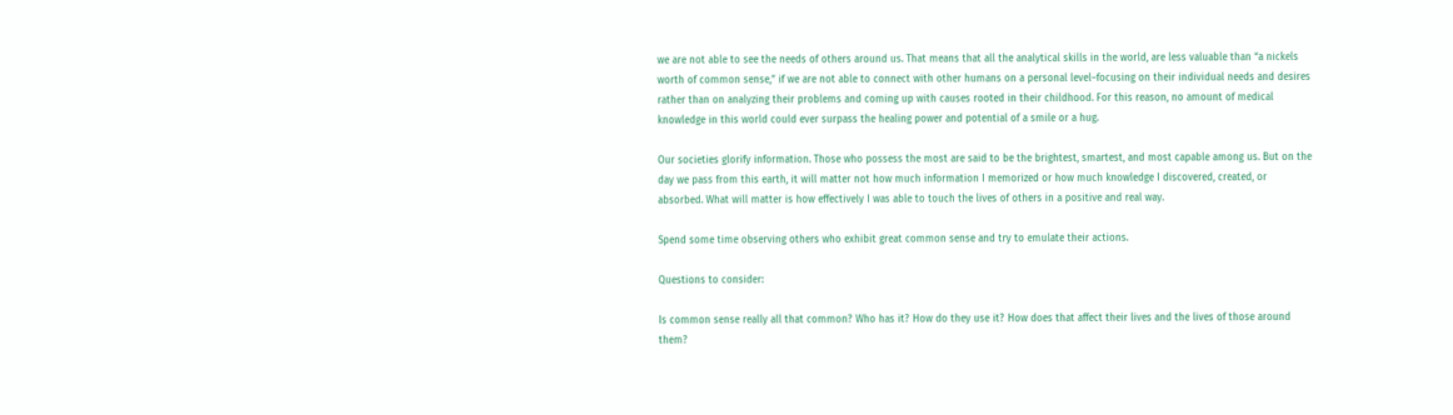we are not able to see the needs of others around us. That means that all the analytical skills in the world, are less valuable than “a nickels worth of common sense,” if we are not able to connect with other humans on a personal level–focusing on their individual needs and desires rather than on analyzing their problems and coming up with causes rooted in their childhood. For this reason, no amount of medical knowledge in this world could ever surpass the healing power and potential of a smile or a hug.

Our societies glorify information. Those who possess the most are said to be the brightest, smartest, and most capable among us. But on the day we pass from this earth, it will matter not how much information I memorized or how much knowledge I discovered, created, or absorbed. What will matter is how effectively I was able to touch the lives of others in a positive and real way.

Spend some time observing others who exhibit great common sense and try to emulate their actions.

Questions to consider:

Is common sense really all that common? Who has it? How do they use it? How does that affect their lives and the lives of those around them?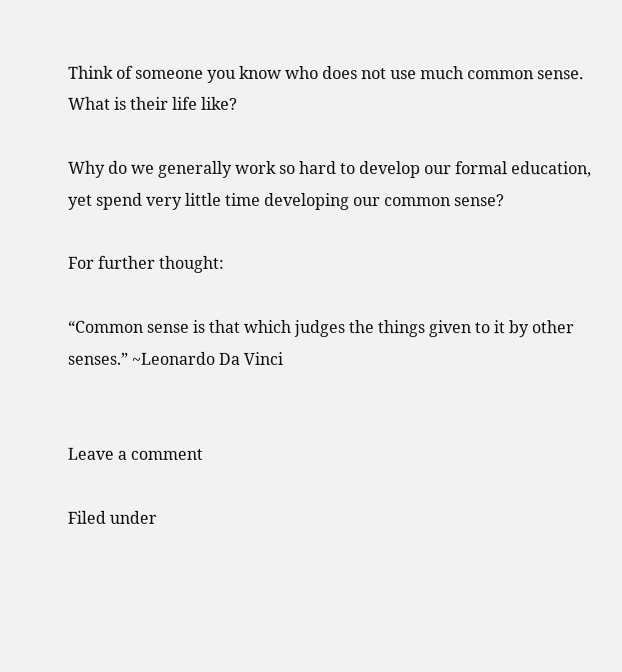Think of someone you know who does not use much common sense. What is their life like?

Why do we generally work so hard to develop our formal education, yet spend very little time developing our common sense?

For further thought:

“Common sense is that which judges the things given to it by other senses.” ~Leonardo Da Vinci


Leave a comment

Filed under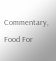Commentary, Food For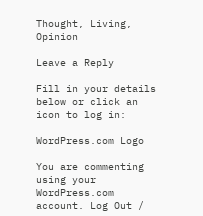Thought, Living, Opinion

Leave a Reply

Fill in your details below or click an icon to log in:

WordPress.com Logo

You are commenting using your WordPress.com account. Log Out /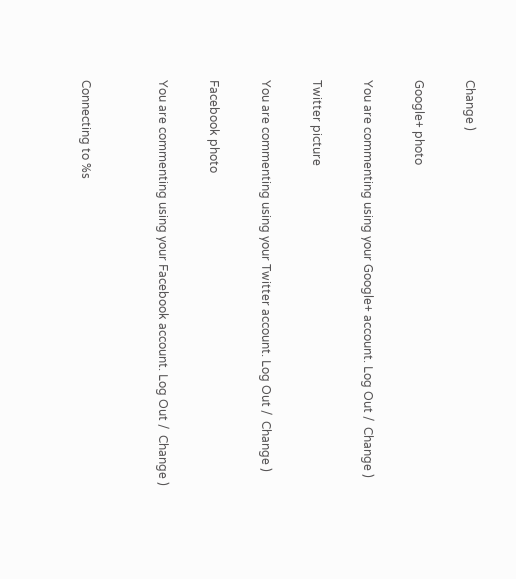Change )

Google+ photo

You are commenting using your Google+ account. Log Out /  Change )

Twitter picture

You are commenting using your Twitter account. Log Out /  Change )

Facebook photo

You are commenting using your Facebook account. Log Out /  Change )


Connecting to %s